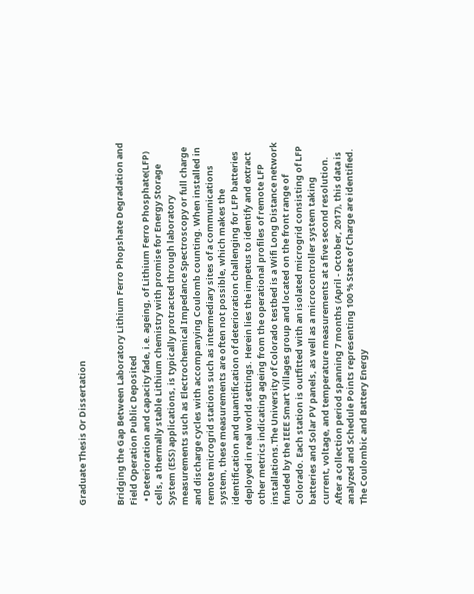Graduate Thesis Or Dissertation


Bridging the Gap Between Laboratory Lithium Ferro Phopshate Degradation and Field Operation Public Deposited
  • Deterioration and capacity fade, i.e. ageing, of Lithium Ferro Phosphate(LFP) cells, a thermally stable Lithium chemistry with promise for Energy Storage System (ESS) applications, is typically protracted through laboratory measurements such as Electrochemical Impedance Spectroscopy or full charge and discharge cycles with accompanying Coulomb counting. When installed in remote microgrid stations such as intermediary sites of a communications system, these measurements are often not possible, which makes the identification and quantification of deterioration challenging for LFP batteries deployed in real world settings. Herein lies the impetus to identify and extract other metrics indicating ageing from the operational profiles of remote LFP installations.The University of Colorado testbed is a Wifi Long Distance network funded by the IEEE Smart Villages group and located on the front range of Colorado. Each station is outfitted with an isolated microgrid consisting of LFP batteries and Solar PV panels, as well as a microcontroller system taking current, voltage, and temperature measurements at a five second resolution. After a collection period spanning 7 months (April - October, 2017), this data is analyzed and Schedule Points representing 100 % State of Charge are identified. The Coulombic and Battery Energy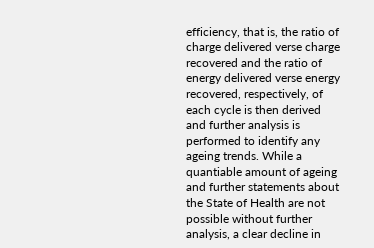efficiency, that is, the ratio of charge delivered verse charge recovered and the ratio of energy delivered verse energy recovered, respectively, of each cycle is then derived and further analysis is performed to identify any ageing trends. While a quantiable amount of ageing and further statements about the State of Health are not possible without further analysis, a clear decline in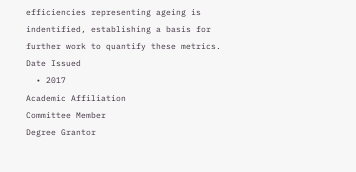efficiencies representing ageing is indentified, establishing a basis for further work to quantify these metrics.
Date Issued
  • 2017
Academic Affiliation
Committee Member
Degree Grantor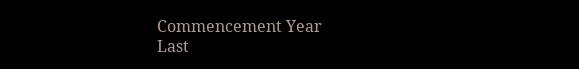Commencement Year
Last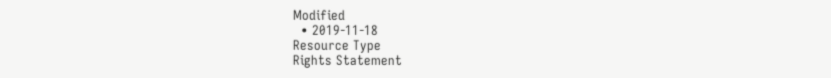Modified
  • 2019-11-18
Resource Type
Rights Statement